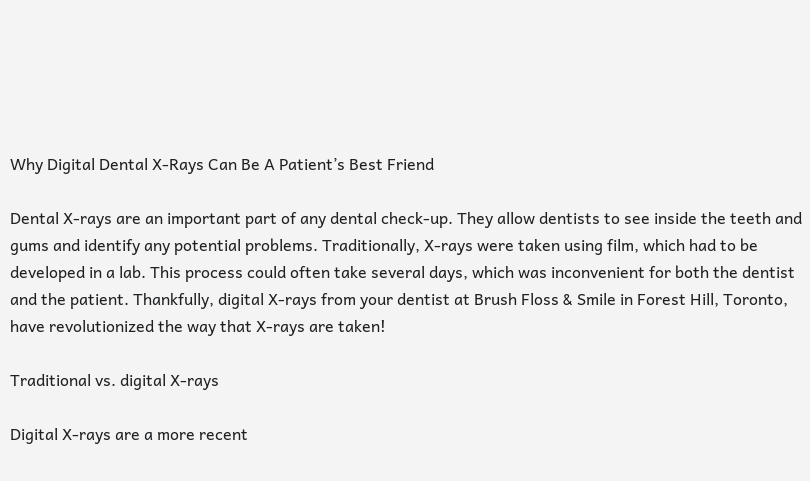Why Digital Dental X-Rays Can Be A Patient’s Best Friend

Dental X-rays are an important part of any dental check-up. They allow dentists to see inside the teeth and gums and identify any potential problems. Traditionally, X-rays were taken using film, which had to be developed in a lab. This process could often take several days, which was inconvenient for both the dentist and the patient. Thankfully, digital X-rays from your dentist at Brush Floss & Smile in Forest Hill, Toronto, have revolutionized the way that X-rays are taken!

Traditional vs. digital X-rays

Digital X-rays are a more recent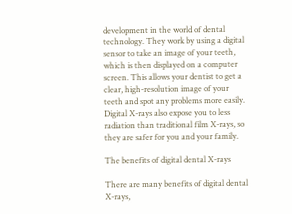development in the world of dental technology. They work by using a digital sensor to take an image of your teeth, which is then displayed on a computer screen. This allows your dentist to get a clear, high-resolution image of your teeth and spot any problems more easily. Digital X-rays also expose you to less radiation than traditional film X-rays, so they are safer for you and your family.

The benefits of digital dental X-rays

There are many benefits of digital dental X-rays,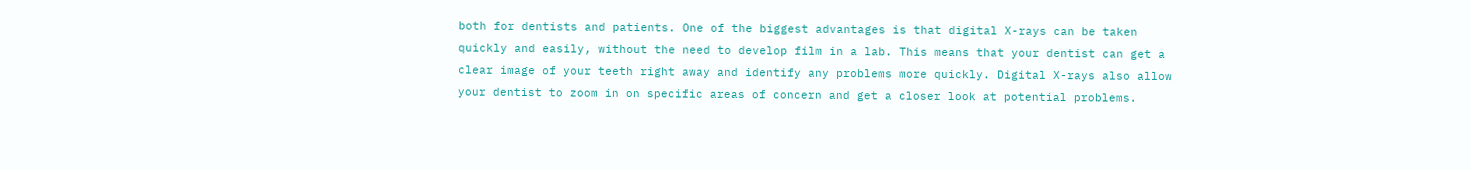both for dentists and patients. One of the biggest advantages is that digital X-rays can be taken quickly and easily, without the need to develop film in a lab. This means that your dentist can get a clear image of your teeth right away and identify any problems more quickly. Digital X-rays also allow your dentist to zoom in on specific areas of concern and get a closer look at potential problems.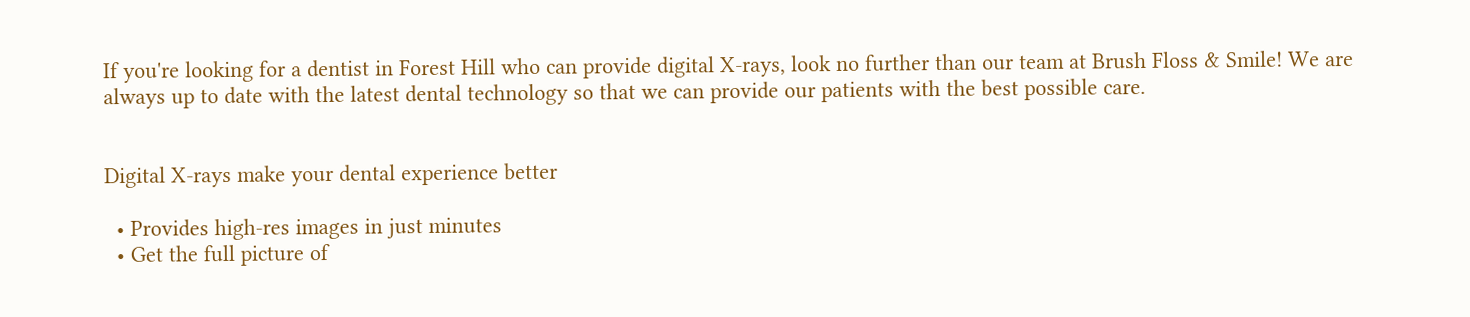If you're looking for a dentist in Forest Hill who can provide digital X-rays, look no further than our team at Brush Floss & Smile! We are always up to date with the latest dental technology so that we can provide our patients with the best possible care.


Digital X-rays make your dental experience better

  • Provides high-res images in just minutes
  • Get the full picture of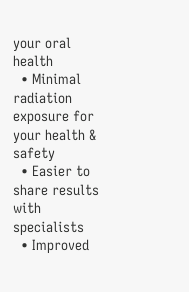your oral health
  • Minimal radiation exposure for your health & safety
  • Easier to share results with specialists
  • Improved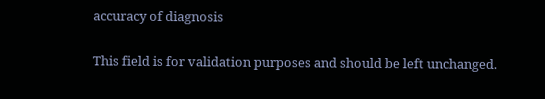accuracy of diagnosis

This field is for validation purposes and should be left unchanged.